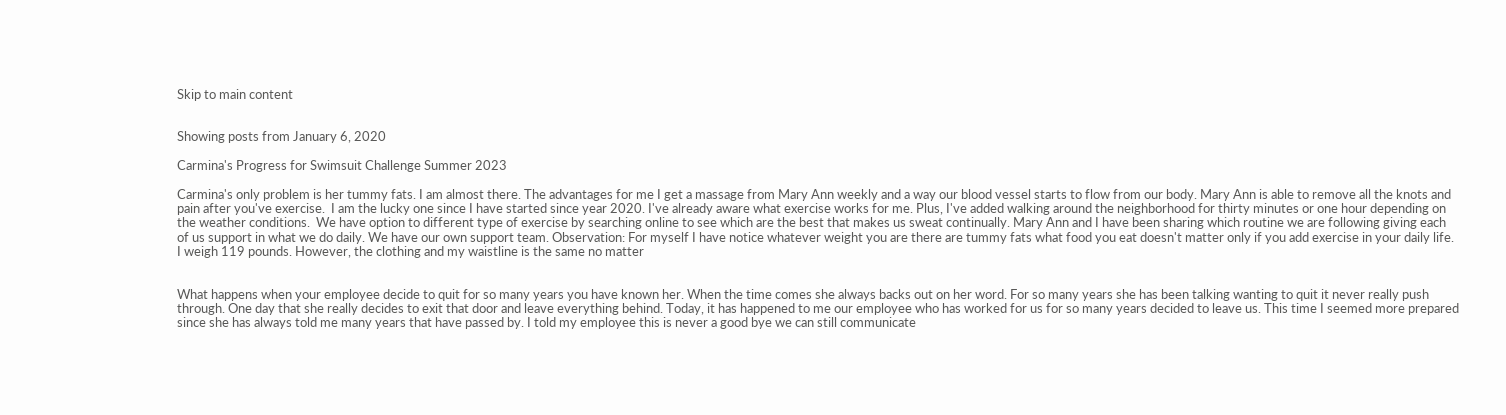Skip to main content


Showing posts from January 6, 2020

Carmina's Progress for Swimsuit Challenge Summer 2023

Carmina's only problem is her tummy fats. I am almost there. The advantages for me I get a massage from Mary Ann weekly and a way our blood vessel starts to flow from our body. Mary Ann is able to remove all the knots and pain after you've exercise.  I am the lucky one since I have started since year 2020. I've already aware what exercise works for me. Plus, I've added walking around the neighborhood for thirty minutes or one hour depending on the weather conditions.  We have option to different type of exercise by searching online to see which are the best that makes us sweat continually. Mary Ann and I have been sharing which routine we are following giving each of us support in what we do daily. We have our own support team. Observation: For myself I have notice whatever weight you are there are tummy fats what food you eat doesn't matter only if you add exercise in your daily life. I weigh 119 pounds. However, the clothing and my waistline is the same no matter


What happens when your employee decide to quit for so many years you have known her. When the time comes she always backs out on her word. For so many years she has been talking wanting to quit it never really push through. One day that she really decides to exit that door and leave everything behind. Today, it has happened to me our employee who has worked for us for so many years decided to leave us. This time I seemed more prepared since she has always told me many years that have passed by. I told my employee this is never a good bye we can still communicate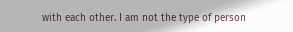with each other. I am not the type of person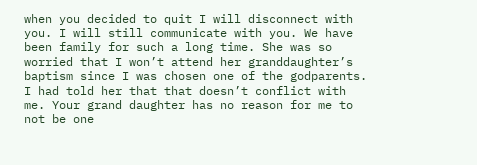when you decided to quit I will disconnect with you. I will still communicate with you. We have been family for such a long time. She was so worried that I won’t attend her granddaughter’s baptism since I was chosen one of the godparents. I had told her that that doesn’t conflict with me. Your grand daughter has no reason for me to not be one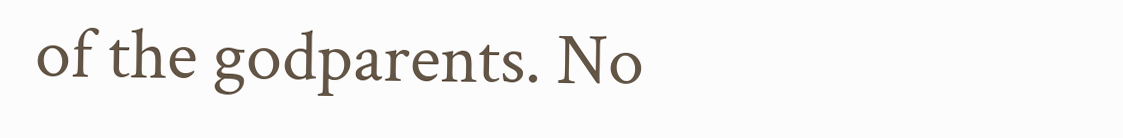of the godparents. No